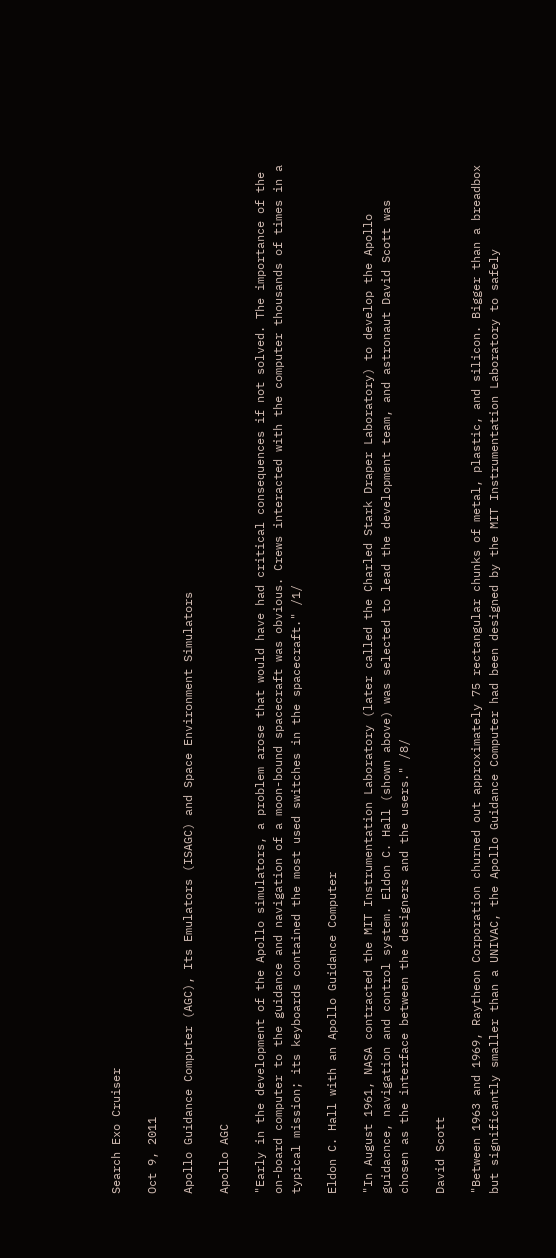Search Exo Cruiser

Oct 9, 2011

Apollo Guidance Computer (AGC), Its Emulators (ISAGC) and Space Environment Simulators

Apollo AGC

"Early in the development of the Apollo simulators, a problem arose that would have had critical consequences if not solved. The importance of the on-board computer to the guidance and navigation of a moon-bound spacecraft was obvious. Crews interacted with the computer thousands of times in a typical mission; its keyboards contained the most used switches in the spacecraft." /1/

Eldon C. Hall with an Apollo Guidance Computer

"In August 1961, NASA contracted the MIT Instrumentation Laboratory (later called the Charled Stark Draper Laboratory) to develop the Apollo guidacnce, navigation and control system. Eldon C. Hall (shown above) was selected to lead the development team, and astronaut David Scott was chosen as the interface between the designers and the users." /8/

David Scott

"Between 1963 and 1969, Raytheon Corporation churned out approximately 75 rectangular chunks of metal, plastic, and silicon. Bigger than a breadbox but significantly smaller than a UNIVAC, the Apollo Guidance Computer had been designed by the MIT Instrumentation Laboratory to safely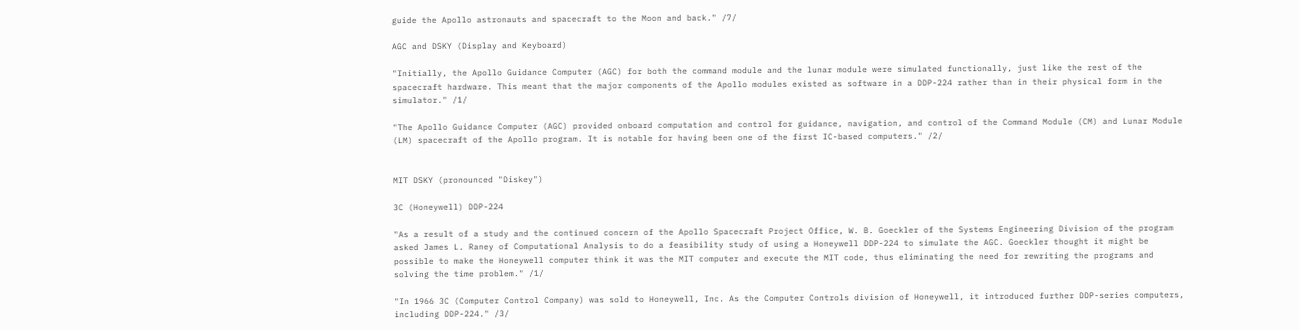guide the Apollo astronauts and spacecraft to the Moon and back." /7/

AGC and DSKY (Display and Keyboard)

"Initially, the Apollo Guidance Computer (AGC) for both the command module and the lunar module were simulated functionally, just like the rest of the spacecraft hardware. This meant that the major components of the Apollo modules existed as software in a DDP-224 rather than in their physical form in the simulator." /1/

"The Apollo Guidance Computer (AGC) provided onboard computation and control for guidance, navigation, and control of the Command Module (CM) and Lunar Module (LM) spacecraft of the Apollo program. It is notable for having been one of the first IC-based computers." /2/


MIT DSKY (pronounced "Diskey")

3C (Honeywell) DDP-224

"As a result of a study and the continued concern of the Apollo Spacecraft Project Office, W. B. Goeckler of the Systems Engineering Division of the program asked James L. Raney of Computational Analysis to do a feasibility study of using a Honeywell DDP-224 to simulate the AGC. Goeckler thought it might be possible to make the Honeywell computer think it was the MIT computer and execute the MIT code, thus eliminating the need for rewriting the programs and solving the time problem." /1/

"In 1966 3C (Computer Control Company) was sold to Honeywell, Inc. As the Computer Controls division of Honeywell, it introduced further DDP-series computers, including DDP-224." /3/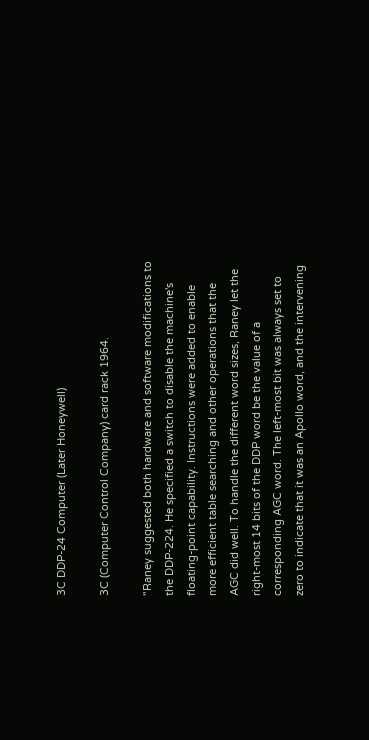3C DDP-24 Computer (Later Honeywell)

3C (Computer Control Company) card rack 1964.

"Raney suggested both hardware and software modifications to the DDP-224. He specified a switch to disable the machine's floating-point capability. Instructions were added to enable more efficient table searching and other operations that the AGC did well. To handle the different word sizes, Raney let the right-most 14 bits of the DDP word be the value of a corresponding AGC word. The left-most bit was always set to zero to indicate that it was an Apollo word, and the intervening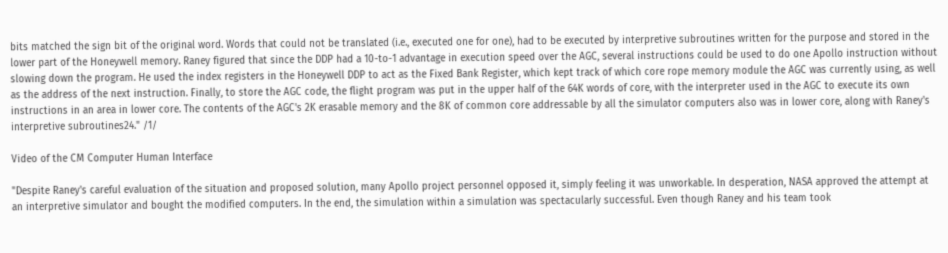bits matched the sign bit of the original word. Words that could not be translated (i.e., executed one for one), had to be executed by interpretive subroutines written for the purpose and stored in the lower part of the Honeywell memory. Raney figured that since the DDP had a 10-to-1 advantage in execution speed over the AGC, several instructions could be used to do one Apollo instruction without slowing down the program. He used the index registers in the Honeywell DDP to act as the Fixed Bank Register, which kept track of which core rope memory module the AGC was currently using, as well as the address of the next instruction. Finally, to store the AGC code, the flight program was put in the upper half of the 64K words of core, with the interpreter used in the AGC to execute its own instructions in an area in lower core. The contents of the AGC's 2K erasable memory and the 8K of common core addressable by all the simulator computers also was in lower core, along with Raney's interpretive subroutines24." /1/

Video of the CM Computer Human Interface

"Despite Raney's careful evaluation of the situation and proposed solution, many Apollo project personnel opposed it, simply feeling it was unworkable. In desperation, NASA approved the attempt at an interpretive simulator and bought the modified computers. In the end, the simulation within a simulation was spectacularly successful. Even though Raney and his team took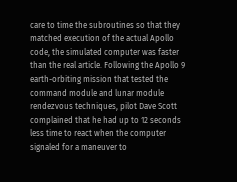care to time the subroutines so that they matched execution of the actual Apollo code, the simulated computer was faster than the real article. Following the Apollo 9 earth-orbiting mission that tested the command module and lunar module rendezvous techniques, pilot Dave Scott complained that he had up to 12 seconds less time to react when the computer signaled for a maneuver to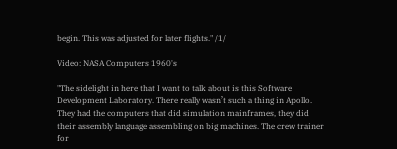begin. This was adjusted for later flights." /1/

Video: NASA Computers 1960's

"The sidelight in here that I want to talk about is this Software Development Laboratory. There really wasn’t such a thing in Apollo. They had the computers that did simulation mainframes, they did their assembly language assembling on big machines. The crew trainer for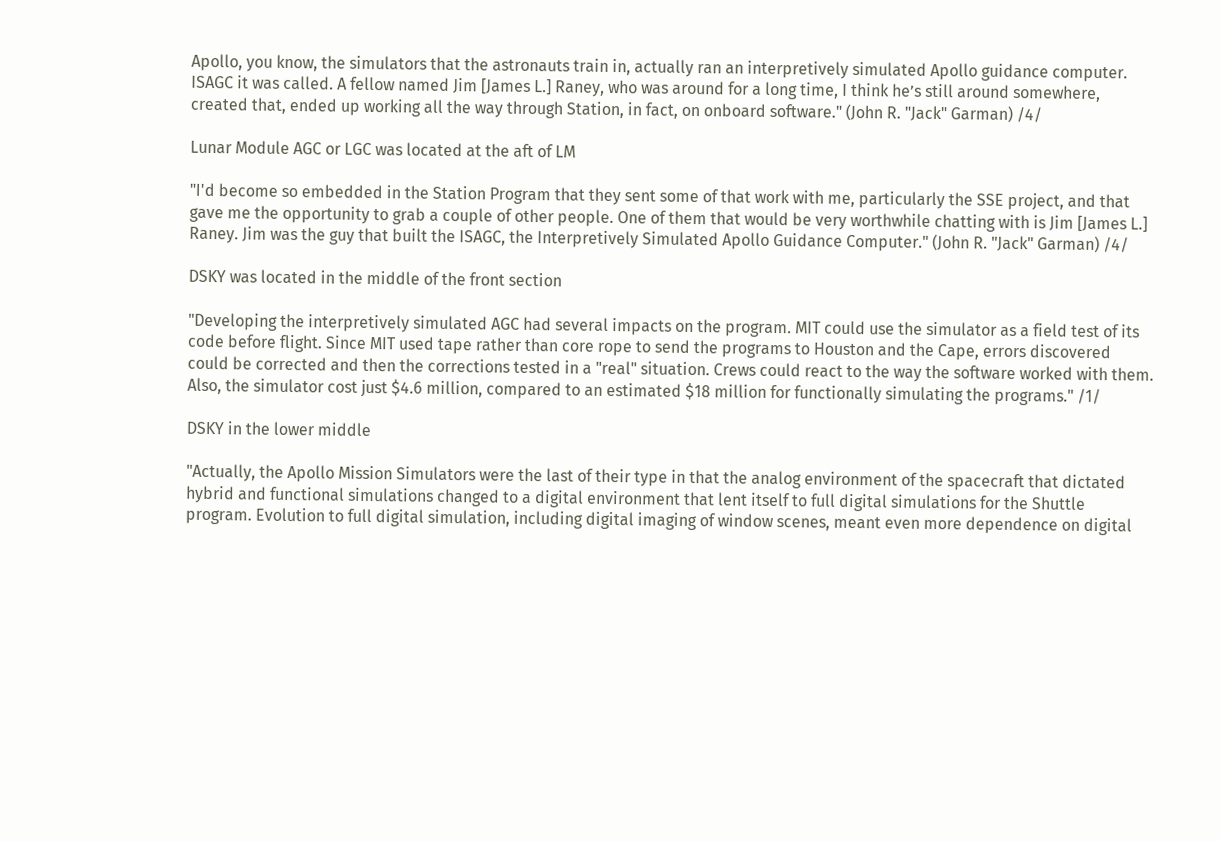Apollo, you know, the simulators that the astronauts train in, actually ran an interpretively simulated Apollo guidance computer. ISAGC it was called. A fellow named Jim [James L.] Raney, who was around for a long time, I think he’s still around somewhere, created that, ended up working all the way through Station, in fact, on onboard software." (John R. "Jack" Garman) /4/

Lunar Module AGC or LGC was located at the aft of LM

"I'd become so embedded in the Station Program that they sent some of that work with me, particularly the SSE project, and that gave me the opportunity to grab a couple of other people. One of them that would be very worthwhile chatting with is Jim [James L.] Raney. Jim was the guy that built the ISAGC, the Interpretively Simulated Apollo Guidance Computer." (John R. "Jack" Garman) /4/

DSKY was located in the middle of the front section

"Developing the interpretively simulated AGC had several impacts on the program. MIT could use the simulator as a field test of its code before flight. Since MIT used tape rather than core rope to send the programs to Houston and the Cape, errors discovered could be corrected and then the corrections tested in a "real" situation. Crews could react to the way the software worked with them. Also, the simulator cost just $4.6 million, compared to an estimated $18 million for functionally simulating the programs." /1/

DSKY in the lower middle

"Actually, the Apollo Mission Simulators were the last of their type in that the analog environment of the spacecraft that dictated hybrid and functional simulations changed to a digital environment that lent itself to full digital simulations for the Shuttle program. Evolution to full digital simulation, including digital imaging of window scenes, meant even more dependence on digital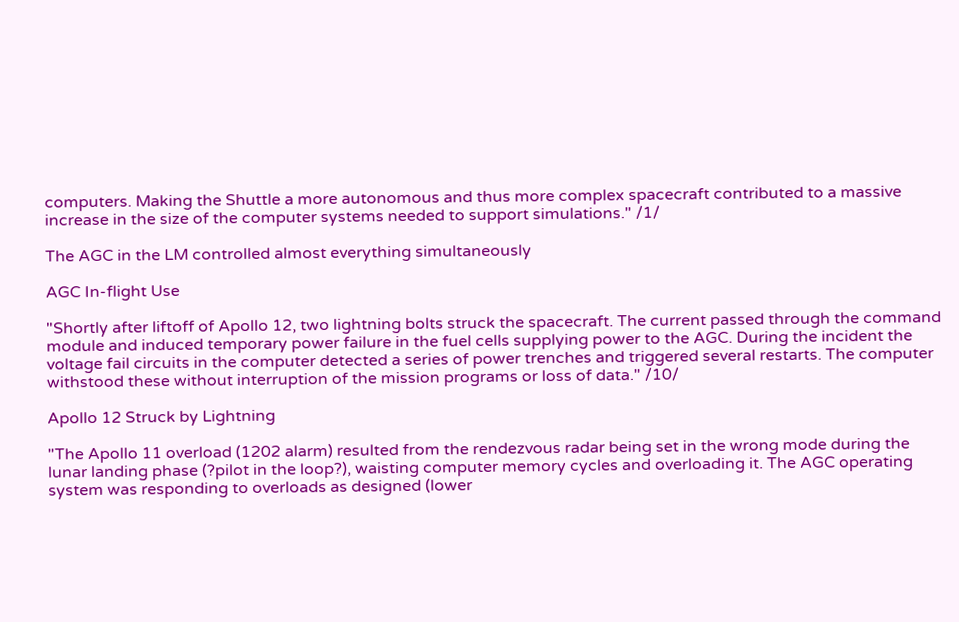computers. Making the Shuttle a more autonomous and thus more complex spacecraft contributed to a massive increase in the size of the computer systems needed to support simulations." /1/

The AGC in the LM controlled almost everything simultaneously

AGC In-flight Use

"Shortly after liftoff of Apollo 12, two lightning bolts struck the spacecraft. The current passed through the command module and induced temporary power failure in the fuel cells supplying power to the AGC. During the incident the voltage fail circuits in the computer detected a series of power trenches and triggered several restarts. The computer withstood these without interruption of the mission programs or loss of data." /10/

Apollo 12 Struck by Lightning

"The Apollo 11 overload (1202 alarm) resulted from the rendezvous radar being set in the wrong mode during the lunar landing phase (?pilot in the loop?), waisting computer memory cycles and overloading it. The AGC operating system was responding to overloads as designed (lower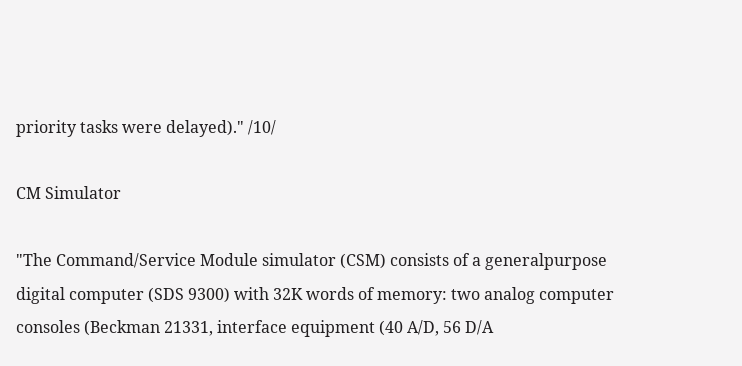priority tasks were delayed)." /10/

CM Simulator

"The Command/Service Module simulator (CSM) consists of a generalpurpose digital computer (SDS 9300) with 32K words of memory: two analog computer consoles (Beckman 21331, interface equipment (40 A/D, 56 D/A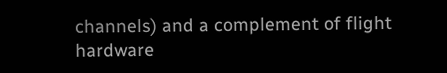channels) and a complement of flight hardware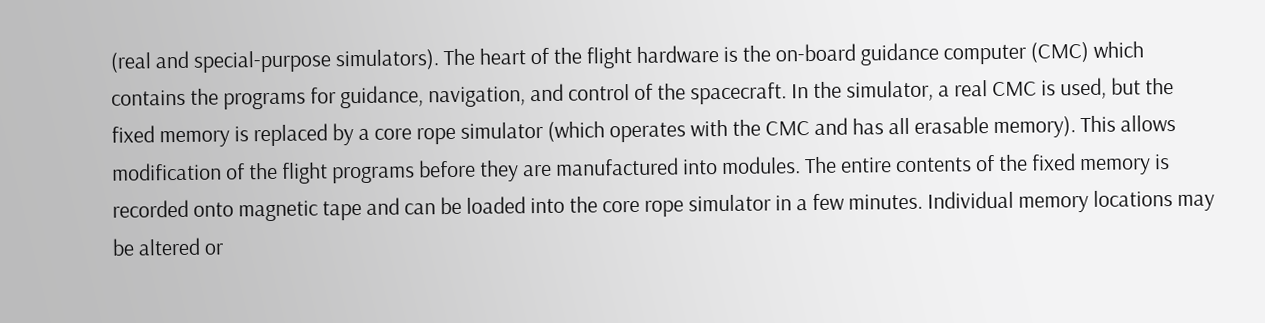(real and special-purpose simulators). The heart of the flight hardware is the on-board guidance computer (CMC) which contains the programs for guidance, navigation, and control of the spacecraft. In the simulator, a real CMC is used, but the fixed memory is replaced by a core rope simulator (which operates with the CMC and has all erasable memory). This allows modification of the flight programs before they are manufactured into modules. The entire contents of the fixed memory is recorded onto magnetic tape and can be loaded into the core rope simulator in a few minutes. Individual memory locations may be altered or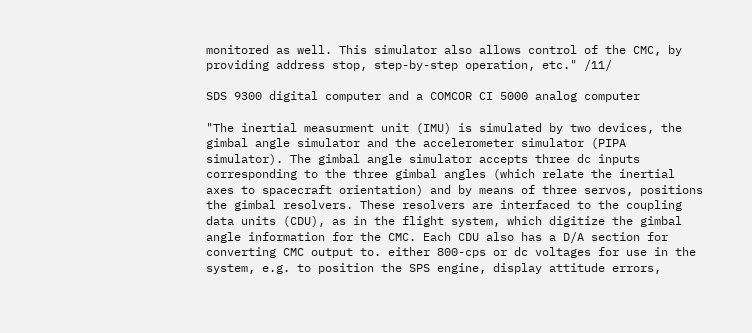monitored as well. This simulator also allows control of the CMC, by providing address stop, step-by-step operation, etc." /11/

SDS 9300 digital computer and a COMCOR CI 5000 analog computer

"The inertial measurment unit (IMU) is simulated by two devices, the gimbal angle simulator and the accelerometer simulator (PIPA simulator). The gimbal angle simulator accepts three dc inputs corresponding to the three gimbal angles (which relate the inertial axes to spacecraft orientation) and by means of three servos, positions the gimbal resolvers. These resolvers are interfaced to the coupling data units (CDU), as in the flight system, which digitize the gimbal angle information for the CMC. Each CDU also has a D/A section for converting CMC output to. either 800-cps or dc voltages for use in the system, e.g. to position the SPS engine, display attitude errors,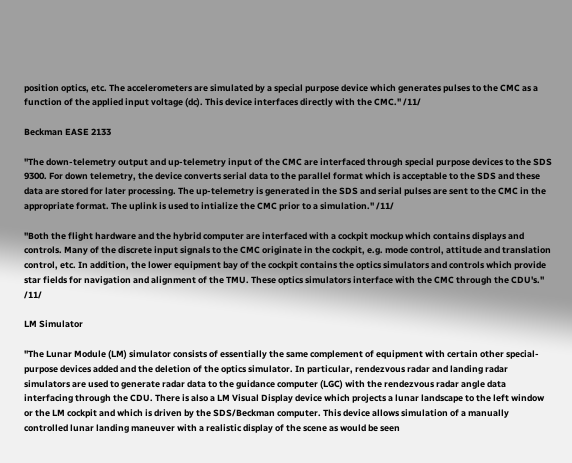position optics, etc. The accelerometers are simulated by a special purpose device which generates pulses to the CMC as a function of the applied input voltage (dc). This device interfaces directly with the CMC." /11/

Beckman EASE 2133

"The down-telemetry output and up-telemetry input of the CMC are interfaced through special purpose devices to the SDS 9300. For down telemetry, the device converts serial data to the parallel format which is acceptable to the SDS and these data are stored for later processing. The up-telemetry is generated in the SDS and serial pulses are sent to the CMC in the appropriate format. The uplink is used to intialize the CMC prior to a simulation." /11/

"Both the flight hardware and the hybrid computer are interfaced with a cockpit mockup which contains displays and controls. Many of the discrete input signals to the CMC originate in the cockpit, e.g. mode control, attitude and translation control, etc. In addition, the lower equipment bay of the cockpit contains the optics simulators and controls which provide star fields for navigation and alignment of the TMU. These optics simulators interface with the CMC through the CDU's." /11/

LM Simulator

"The Lunar Module (LM) simulator consists of essentially the same complement of equipment with certain other special-purpose devices added and the deletion of the optics simulator. In particular, rendezvous radar and landing radar simulators are used to generate radar data to the guidance computer (LGC) with the rendezvous radar angle data interfacing through the CDU. There is also a LM Visual Display device which projects a lunar landscape to the left window or the LM cockpit and which is driven by the SDS/Beckman computer. This device allows simulation of a manually controlled lunar landing maneuver with a realistic display of the scene as would be seen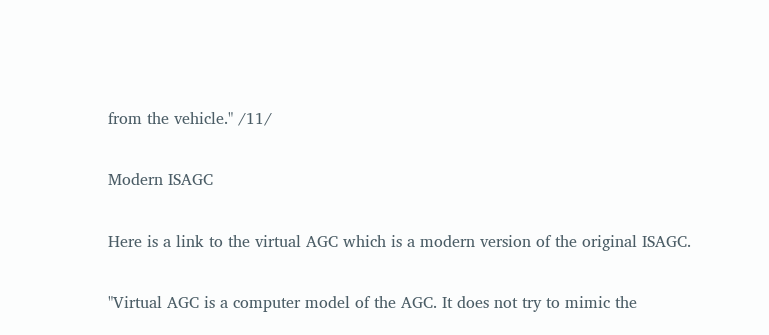from the vehicle." /11/

Modern ISAGC

Here is a link to the virtual AGC which is a modern version of the original ISAGC.

"Virtual AGC is a computer model of the AGC. It does not try to mimic the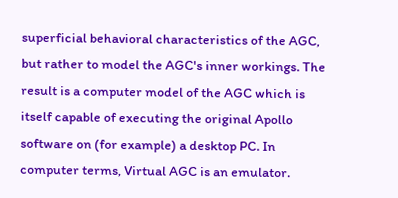superficial behavioral characteristics of the AGC, but rather to model the AGC's inner workings. The result is a computer model of the AGC which is itself capable of executing the original Apollo software on (for example) a desktop PC. In computer terms, Virtual AGC is an emulator.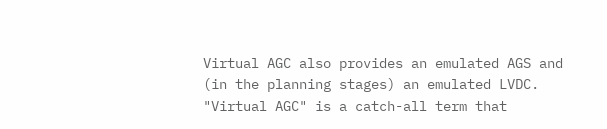Virtual AGC also provides an emulated AGS and (in the planning stages) an emulated LVDC. "Virtual AGC" is a catch-all term that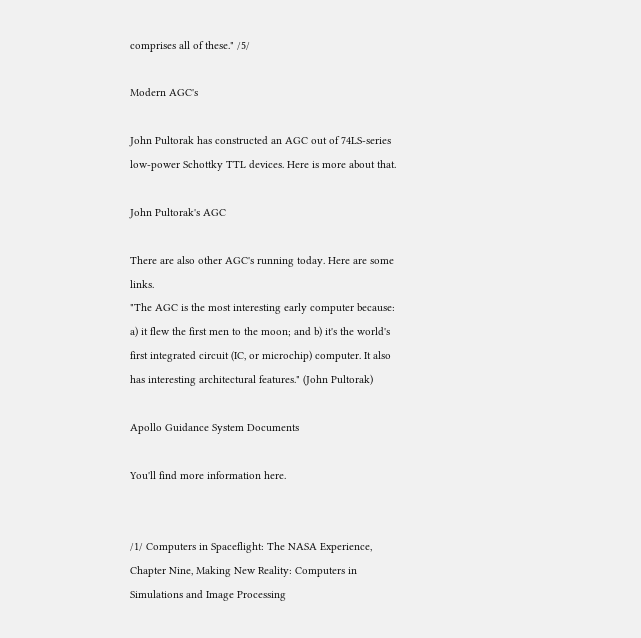comprises all of these." /5/

Modern AGC's

John Pultorak has constructed an AGC out of 74LS-series low-power Schottky TTL devices. Here is more about that.

John Pultorak's AGC

There are also other AGC's running today. Here are some links.
"The AGC is the most interesting early computer because: a) it flew the first men to the moon; and b) it's the world's first integrated circuit (IC, or microchip) computer. It also has interesting architectural features." (John Pultorak)

Apollo Guidance System Documents

You'll find more information here.


/1/ Computers in Spaceflight: The NASA Experience, Chapter Nine, Making New Reality: Computers in Simulations and Image Processing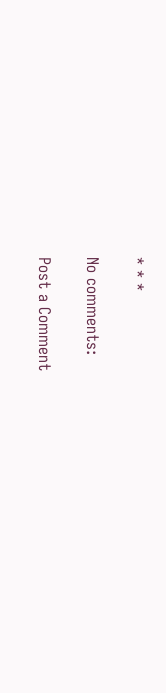* * *

No comments:

Post a Comment